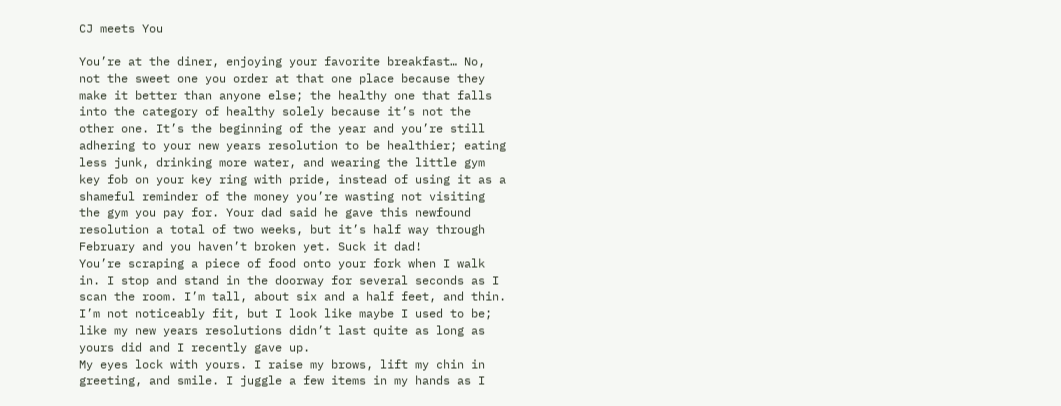CJ meets You

You’re at the diner, enjoying your favorite breakfast… No, not the sweet one you order at that one place because they make it better than anyone else; the healthy one that falls into the category of healthy solely because it’s not the other one. It’s the beginning of the year and you’re still adhering to your new years resolution to be healthier; eating less junk, drinking more water, and wearing the little gym key fob on your key ring with pride, instead of using it as a shameful reminder of the money you’re wasting not visiting the gym you pay for. Your dad said he gave this newfound resolution a total of two weeks, but it’s half way through February and you haven’t broken yet. Suck it dad!
You’re scraping a piece of food onto your fork when I walk in. I stop and stand in the doorway for several seconds as I scan the room. I’m tall, about six and a half feet, and thin. I’m not noticeably fit, but I look like maybe I used to be; like my new years resolutions didn’t last quite as long as yours did and I recently gave up.
My eyes lock with yours. I raise my brows, lift my chin in greeting, and smile. I juggle a few items in my hands as I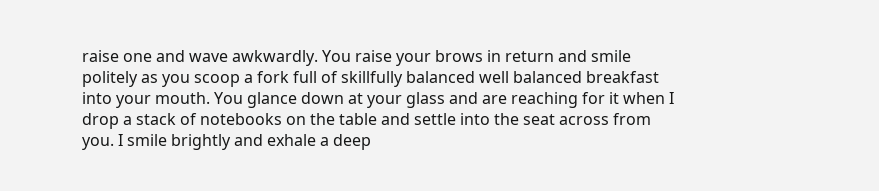raise one and wave awkwardly. You raise your brows in return and smile politely as you scoop a fork full of skillfully balanced well balanced breakfast into your mouth. You glance down at your glass and are reaching for it when I drop a stack of notebooks on the table and settle into the seat across from you. I smile brightly and exhale a deep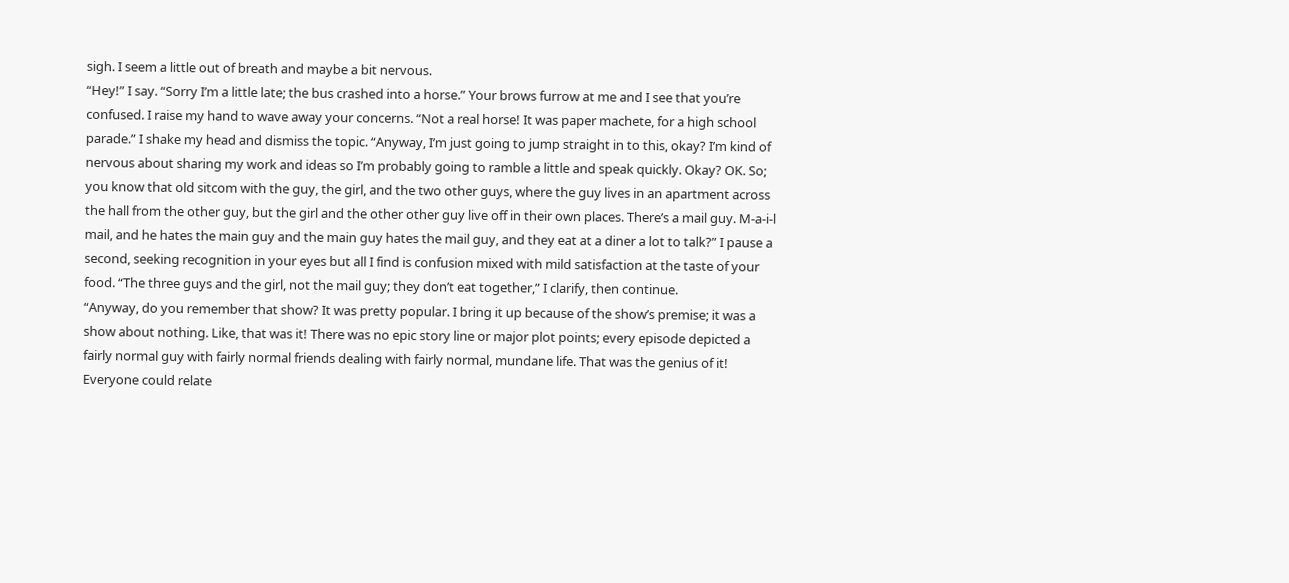sigh. I seem a little out of breath and maybe a bit nervous.
“Hey!” I say. “Sorry I’m a little late; the bus crashed into a horse.” Your brows furrow at me and I see that you’re confused. I raise my hand to wave away your concerns. “Not a real horse! It was paper machete, for a high school parade.” I shake my head and dismiss the topic. “Anyway, I’m just going to jump straight in to this, okay? I’m kind of nervous about sharing my work and ideas so I’m probably going to ramble a little and speak quickly. Okay? OK. So; you know that old sitcom with the guy, the girl, and the two other guys, where the guy lives in an apartment across the hall from the other guy, but the girl and the other other guy live off in their own places. There’s a mail guy. M-a-i-l mail, and he hates the main guy and the main guy hates the mail guy, and they eat at a diner a lot to talk?” I pause a second, seeking recognition in your eyes but all I find is confusion mixed with mild satisfaction at the taste of your food. “The three guys and the girl, not the mail guy; they don’t eat together,” I clarify, then continue.
“Anyway, do you remember that show? It was pretty popular. I bring it up because of the show’s premise; it was a show about nothing. Like, that was it! There was no epic story line or major plot points; every episode depicted a fairly normal guy with fairly normal friends dealing with fairly normal, mundane life. That was the genius of it! Everyone could relate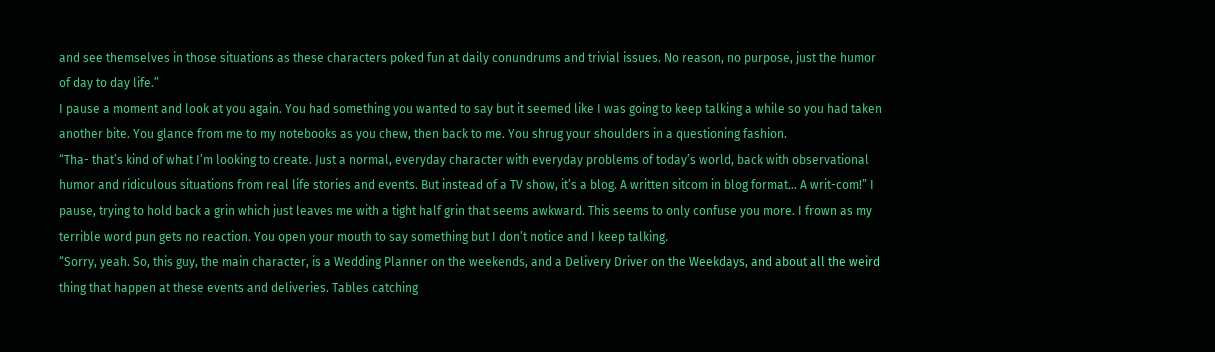and see themselves in those situations as these characters poked fun at daily conundrums and trivial issues. No reason, no purpose, just the humor of day to day life.”
I pause a moment and look at you again. You had something you wanted to say but it seemed like I was going to keep talking a while so you had taken another bite. You glance from me to my notebooks as you chew, then back to me. You shrug your shoulders in a questioning fashion.
“Tha- that’s kind of what I’m looking to create. Just a normal, everyday character with everyday problems of today’s world, back with observational humor and ridiculous situations from real life stories and events. But instead of a TV show, it’s a blog. A written sitcom in blog format… A writ-com!” I pause, trying to hold back a grin which just leaves me with a tight half grin that seems awkward. This seems to only confuse you more. I frown as my terrible word pun gets no reaction. You open your mouth to say something but I don’t notice and I keep talking.
“Sorry, yeah. So, this guy, the main character, is a Wedding Planner on the weekends, and a Delivery Driver on the Weekdays, and about all the weird thing that happen at these events and deliveries. Tables catching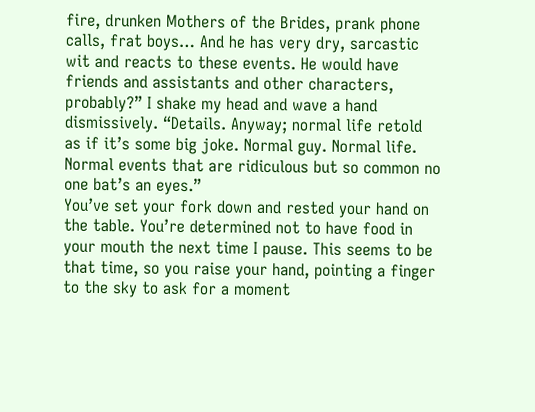fire, drunken Mothers of the Brides, prank phone calls, frat boys… And he has very dry, sarcastic wit and reacts to these events. He would have friends and assistants and other characters, probably?” I shake my head and wave a hand dismissively. “Details. Anyway; normal life retold as if it’s some big joke. Normal guy. Normal life. Normal events that are ridiculous but so common no one bat’s an eyes.”
You’ve set your fork down and rested your hand on the table. You’re determined not to have food in your mouth the next time I pause. This seems to be that time, so you raise your hand, pointing a finger to the sky to ask for a moment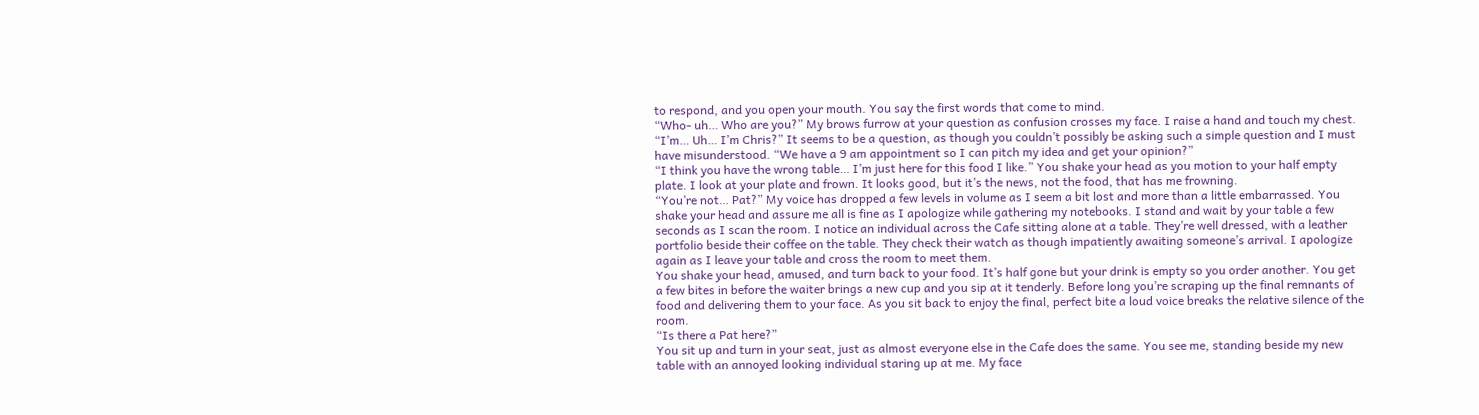to respond, and you open your mouth. You say the first words that come to mind.
“Who- uh… Who are you?” My brows furrow at your question as confusion crosses my face. I raise a hand and touch my chest.
“I’m… Uh… I’m Chris?” It seems to be a question, as though you couldn’t possibly be asking such a simple question and I must have misunderstood. “We have a 9 am appointment so I can pitch my idea and get your opinion?”
“I think you have the wrong table… I’m just here for this food I like.” You shake your head as you motion to your half empty plate. I look at your plate and frown. It looks good, but it’s the news, not the food, that has me frowning.
“You’re not… Pat?” My voice has dropped a few levels in volume as I seem a bit lost and more than a little embarrassed. You shake your head and assure me all is fine as I apologize while gathering my notebooks. I stand and wait by your table a few seconds as I scan the room. I notice an individual across the Cafe sitting alone at a table. They’re well dressed, with a leather portfolio beside their coffee on the table. They check their watch as though impatiently awaiting someone’s arrival. I apologize again as I leave your table and cross the room to meet them.
You shake your head, amused, and turn back to your food. It’s half gone but your drink is empty so you order another. You get a few bites in before the waiter brings a new cup and you sip at it tenderly. Before long you’re scraping up the final remnants of food and delivering them to your face. As you sit back to enjoy the final, perfect bite a loud voice breaks the relative silence of the room.
“Is there a Pat here?”
You sit up and turn in your seat, just as almost everyone else in the Cafe does the same. You see me, standing beside my new table with an annoyed looking individual staring up at me. My face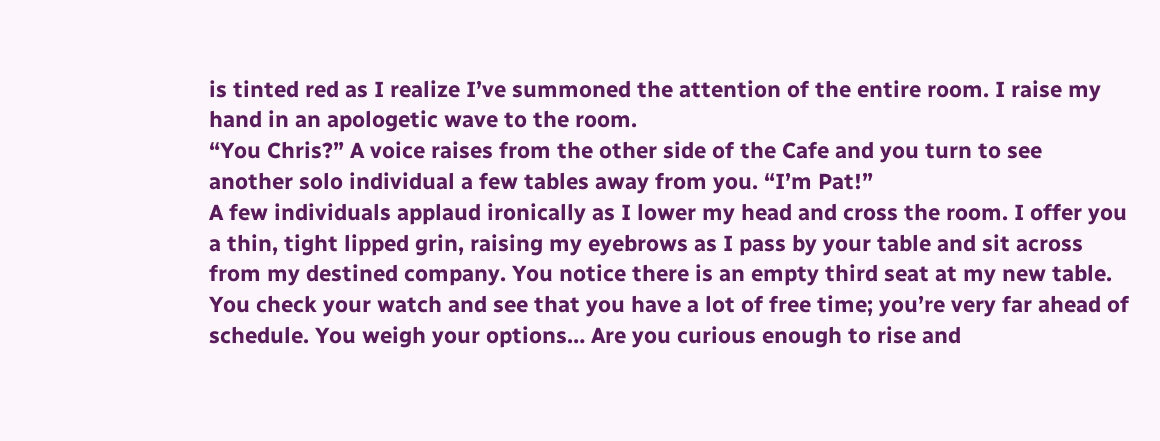is tinted red as I realize I’ve summoned the attention of the entire room. I raise my hand in an apologetic wave to the room.
“You Chris?” A voice raises from the other side of the Cafe and you turn to see another solo individual a few tables away from you. “I’m Pat!”
A few individuals applaud ironically as I lower my head and cross the room. I offer you a thin, tight lipped grin, raising my eyebrows as I pass by your table and sit across from my destined company. You notice there is an empty third seat at my new table. You check your watch and see that you have a lot of free time; you’re very far ahead of schedule. You weigh your options… Are you curious enough to rise and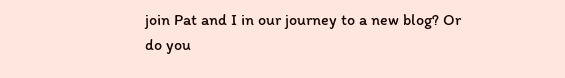join Pat and I in our journey to a new blog? Or do you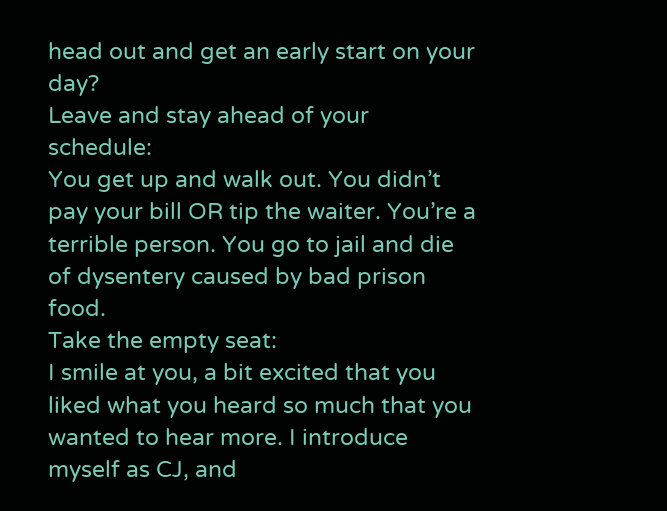head out and get an early start on your day?
Leave and stay ahead of your schedule:
You get up and walk out. You didn’t pay your bill OR tip the waiter. You’re a terrible person. You go to jail and die of dysentery caused by bad prison food.
Take the empty seat:
I smile at you, a bit excited that you liked what you heard so much that you wanted to hear more. I introduce myself as CJ, and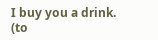I buy you a drink.
(to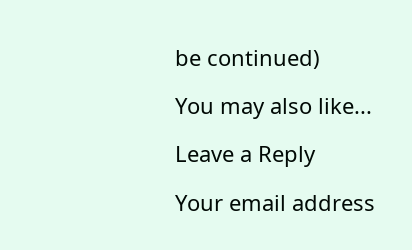be continued)

You may also like...

Leave a Reply

Your email address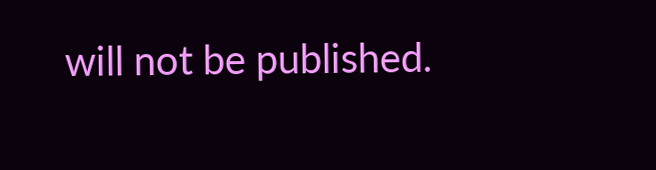will not be published.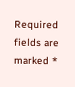Required fields are marked *